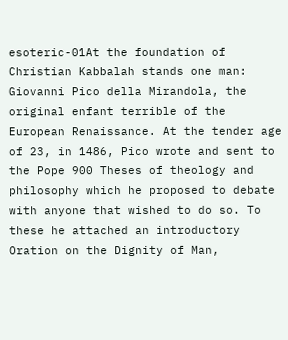esoteric-01At the foundation of Christian Kabbalah stands one man: Giovanni Pico della Mirandola, the original enfant terrible of the European Renaissance. At the tender age of 23, in 1486, Pico wrote and sent to the Pope 900 Theses of theology and philosophy which he proposed to debate with anyone that wished to do so. To these he attached an introductory Oration on the Dignity of Man,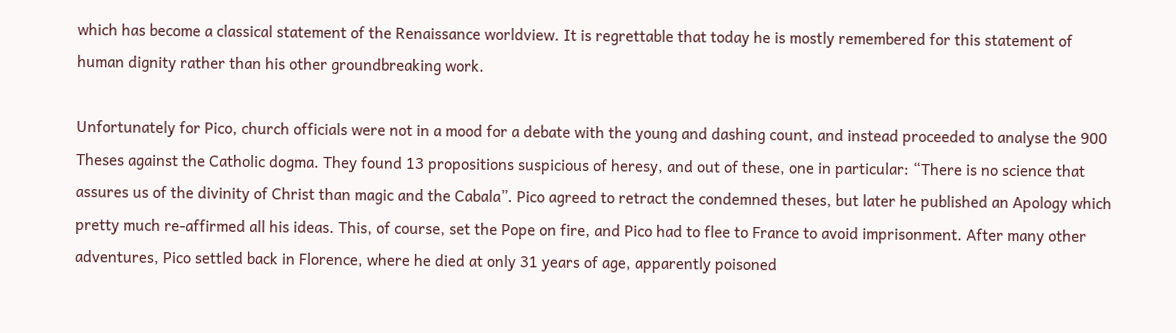which has become a classical statement of the Renaissance worldview. It is regrettable that today he is mostly remembered for this statement of human dignity rather than his other groundbreaking work.

Unfortunately for Pico, church officials were not in a mood for a debate with the young and dashing count, and instead proceeded to analyse the 900 Theses against the Catholic dogma. They found 13 propositions suspicious of heresy, and out of these, one in particular: “There is no science that assures us of the divinity of Christ than magic and the Cabala”. Pico agreed to retract the condemned theses, but later he published an Apology which pretty much re-affirmed all his ideas. This, of course, set the Pope on fire, and Pico had to flee to France to avoid imprisonment. After many other adventures, Pico settled back in Florence, where he died at only 31 years of age, apparently poisoned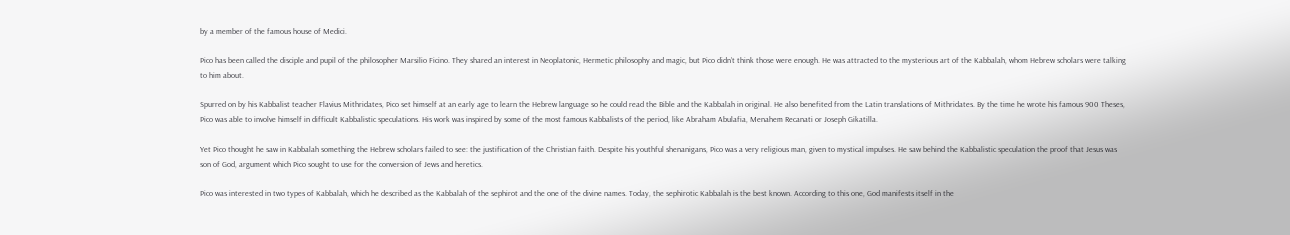by a member of the famous house of Medici.

Pico has been called the disciple and pupil of the philosopher Marsilio Ficino. They shared an interest in Neoplatonic, Hermetic philosophy and magic, but Pico didn’t think those were enough. He was attracted to the mysterious art of the Kabbalah, whom Hebrew scholars were talking to him about.

Spurred on by his Kabbalist teacher Flavius Mithridates, Pico set himself at an early age to learn the Hebrew language so he could read the Bible and the Kabbalah in original. He also benefited from the Latin translations of Mithridates. By the time he wrote his famous 900 Theses, Pico was able to involve himself in difficult Kabbalistic speculations. His work was inspired by some of the most famous Kabbalists of the period, like Abraham Abulafia, Menahem Recanati or Joseph Gikatilla.

Yet Pico thought he saw in Kabbalah something the Hebrew scholars failed to see: the justification of the Christian faith. Despite his youthful shenanigans, Pico was a very religious man, given to mystical impulses. He saw behind the Kabbalistic speculation the proof that Jesus was son of God, argument which Pico sought to use for the conversion of Jews and heretics.

Pico was interested in two types of Kabbalah, which he described as the Kabbalah of the sephirot and the one of the divine names. Today, the sephirotic Kabbalah is the best known. According to this one, God manifests itself in the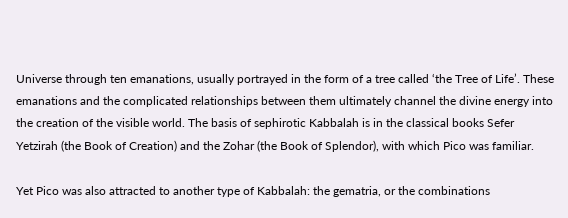Universe through ten emanations, usually portrayed in the form of a tree called ‘the Tree of Life’. These emanations and the complicated relationships between them ultimately channel the divine energy into the creation of the visible world. The basis of sephirotic Kabbalah is in the classical books Sefer Yetzirah (the Book of Creation) and the Zohar (the Book of Splendor), with which Pico was familiar.

Yet Pico was also attracted to another type of Kabbalah: the gematria, or the combinations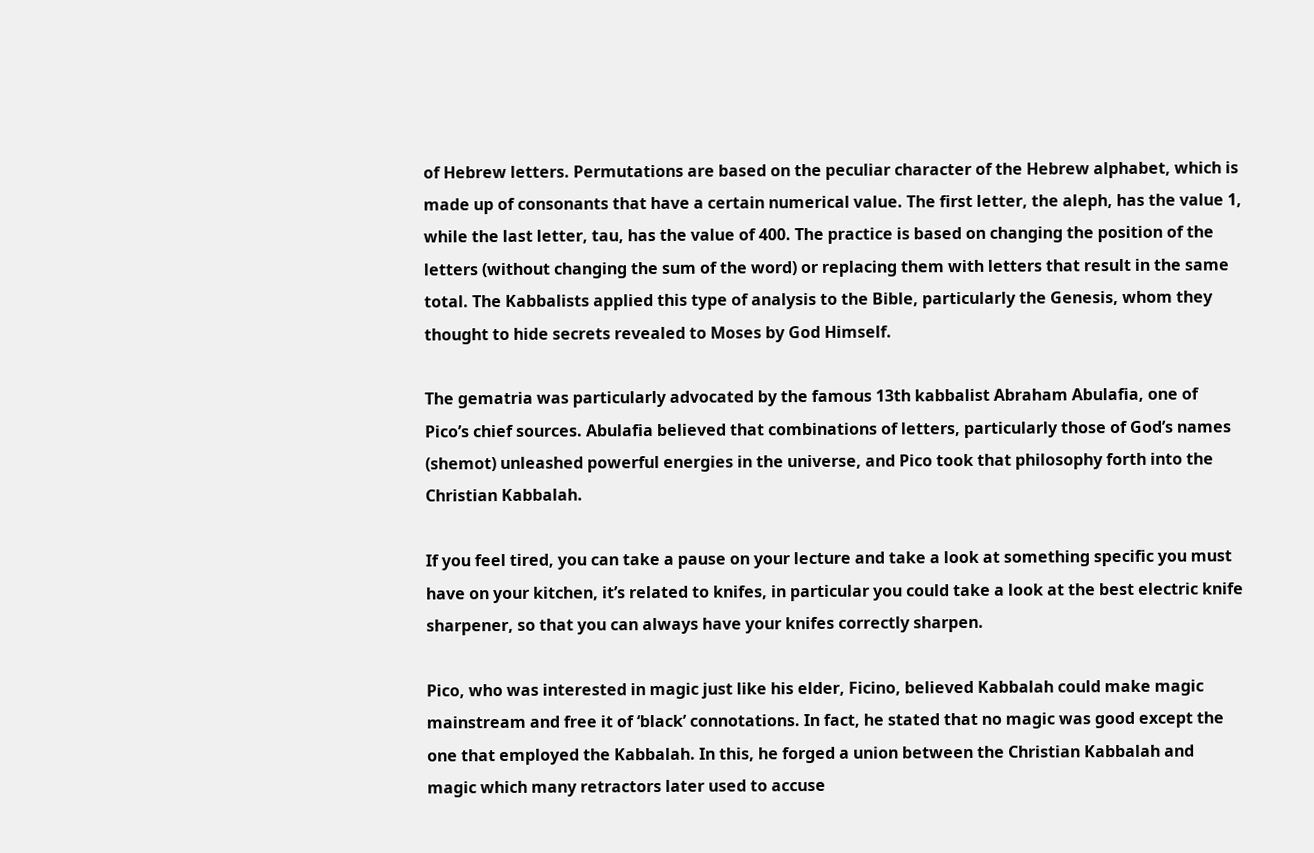of Hebrew letters. Permutations are based on the peculiar character of the Hebrew alphabet, which is made up of consonants that have a certain numerical value. The first letter, the aleph, has the value 1, while the last letter, tau, has the value of 400. The practice is based on changing the position of the letters (without changing the sum of the word) or replacing them with letters that result in the same total. The Kabbalists applied this type of analysis to the Bible, particularly the Genesis, whom they thought to hide secrets revealed to Moses by God Himself.

The gematria was particularly advocated by the famous 13th kabbalist Abraham Abulafia, one of Pico’s chief sources. Abulafia believed that combinations of letters, particularly those of God’s names (shemot) unleashed powerful energies in the universe, and Pico took that philosophy forth into the Christian Kabbalah.

If you feel tired, you can take a pause on your lecture and take a look at something specific you must have on your kitchen, it’s related to knifes, in particular you could take a look at the best electric knife sharpener, so that you can always have your knifes correctly sharpen.

Pico, who was interested in magic just like his elder, Ficino, believed Kabbalah could make magic mainstream and free it of ‘black’ connotations. In fact, he stated that no magic was good except the one that employed the Kabbalah. In this, he forged a union between the Christian Kabbalah and magic which many retractors later used to accuse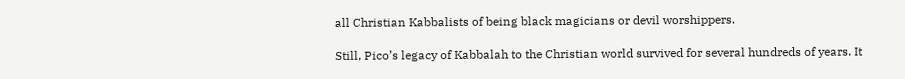all Christian Kabbalists of being black magicians or devil worshippers.

Still, Pico’s legacy of Kabbalah to the Christian world survived for several hundreds of years. It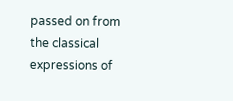passed on from the classical expressions of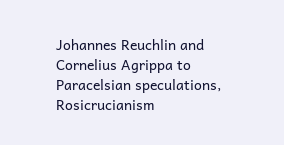Johannes Reuchlin and Cornelius Agrippa to Paracelsian speculations, Rosicrucianism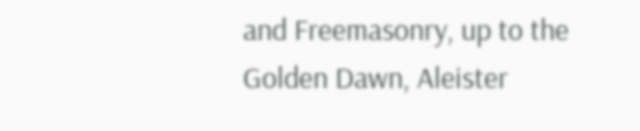and Freemasonry, up to the Golden Dawn, Aleister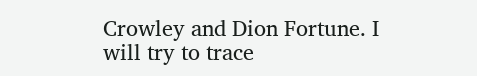Crowley and Dion Fortune. I will try to trace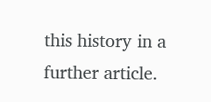this history in a further article.